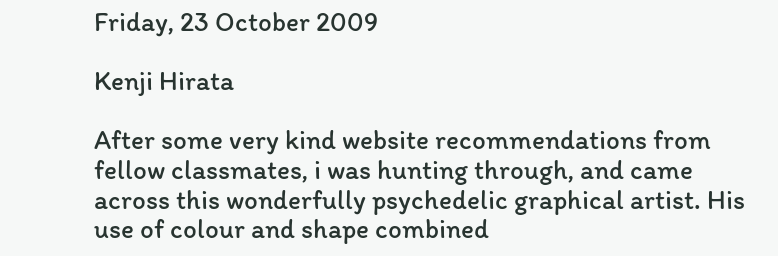Friday, 23 October 2009

Kenji Hirata

After some very kind website recommendations from fellow classmates, i was hunting through, and came across this wonderfully psychedelic graphical artist. His use of colour and shape combined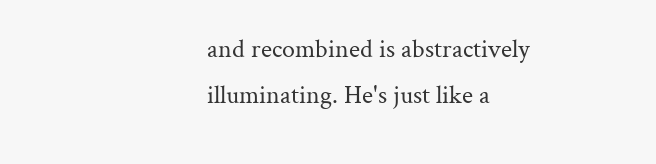and recombined is abstractively illuminating. He's just like a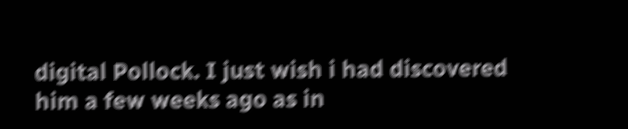digital Pollock. I just wish i had discovered him a few weeks ago as in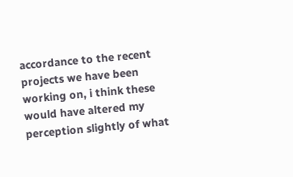accordance to the recent projects we have been working on, i think these would have altered my perception slightly of what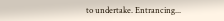to undertake. Entrancing...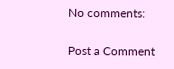No comments:

Post a Comment